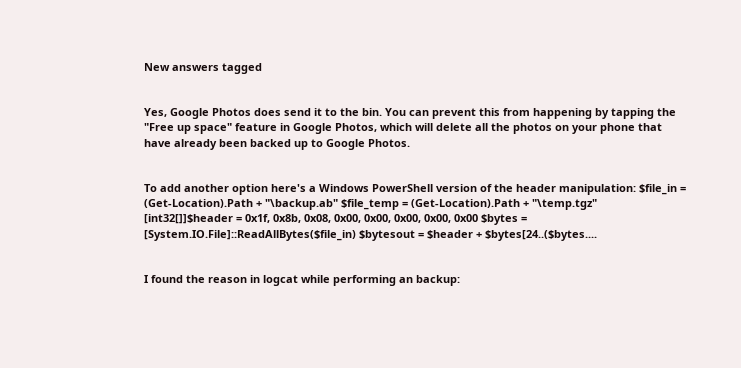New answers tagged


Yes, Google Photos does send it to the bin. You can prevent this from happening by tapping the "Free up space" feature in Google Photos, which will delete all the photos on your phone that have already been backed up to Google Photos.


To add another option here's a Windows PowerShell version of the header manipulation: $file_in = (Get-Location).Path + "\backup.ab" $file_temp = (Get-Location).Path + "\temp.tgz" [int32[]]$header = 0x1f, 0x8b, 0x08, 0x00, 0x00, 0x00, 0x00, 0x00 $bytes = [System.IO.File]::ReadAllBytes($file_in) $bytesout = $header + $bytes[24..($bytes....


I found the reason in logcat while performing an backup: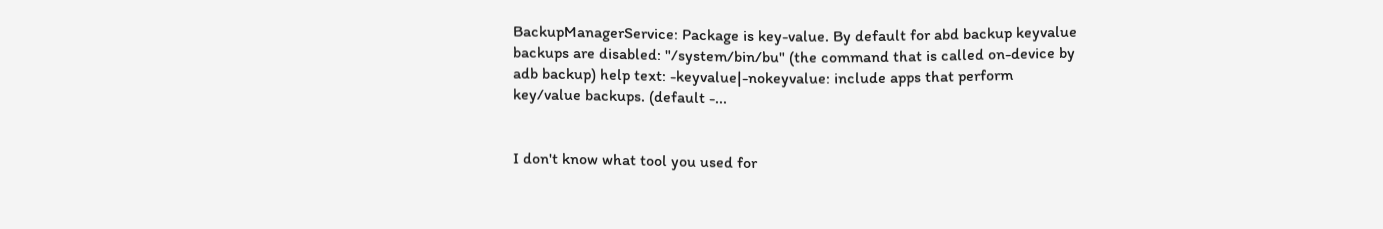BackupManagerService: Package is key-value. By default for abd backup keyvalue backups are disabled: "/system/bin/bu" (the command that is called on-device by adb backup) help text: -keyvalue|-nokeyvalue: include apps that perform key/value backups. (default -...


I don't know what tool you used for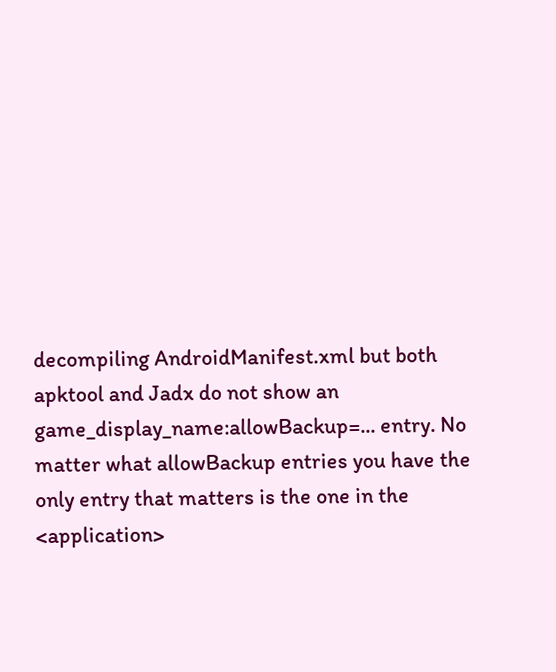decompiling AndroidManifest.xml but both apktool and Jadx do not show an game_display_name:allowBackup=... entry. No matter what allowBackup entries you have the only entry that matters is the one in the <application>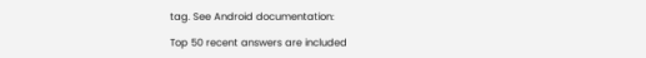tag. See Android documentation:

Top 50 recent answers are included